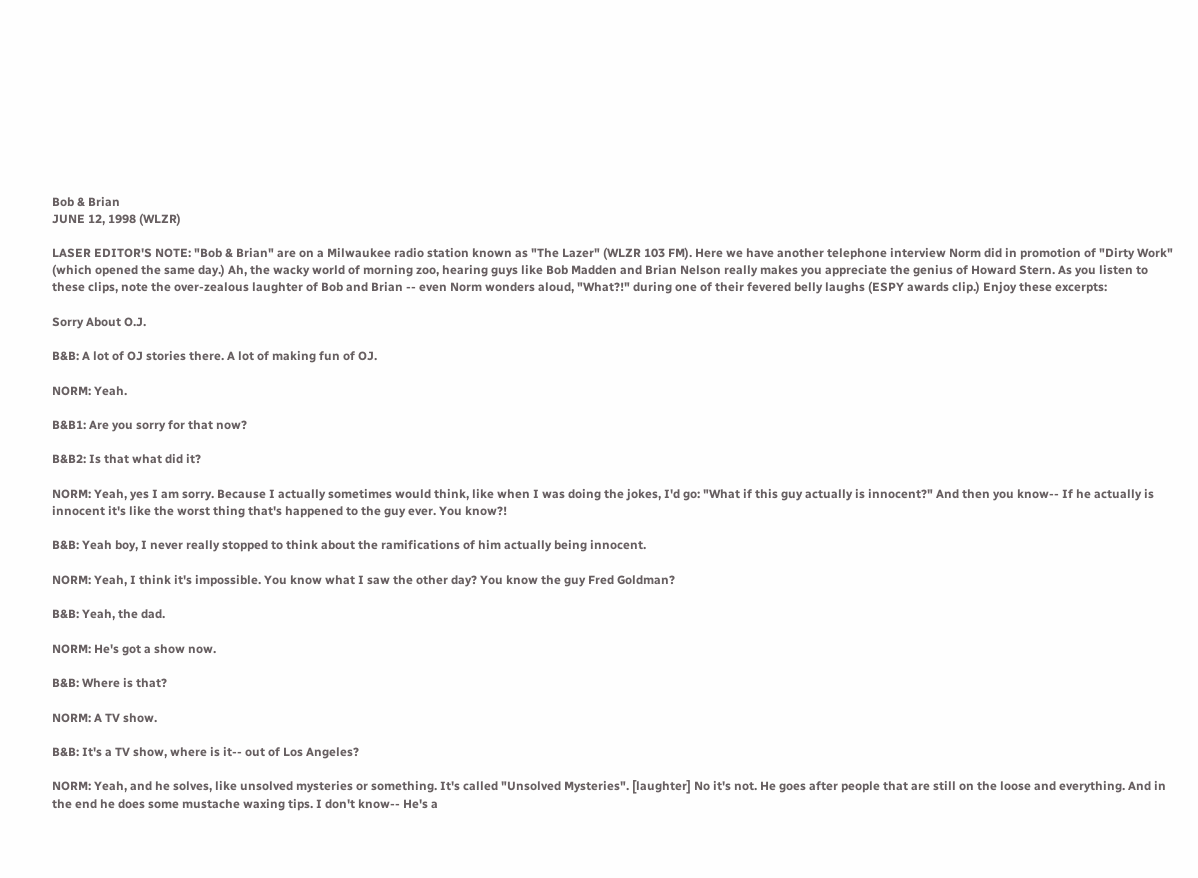Bob & Brian
JUNE 12, 1998 (WLZR)

LASER EDITOR'S NOTE: "Bob & Brian" are on a Milwaukee radio station known as "The Lazer" (WLZR 103 FM). Here we have another telephone interview Norm did in promotion of "Dirty Work" (which opened the same day.) Ah, the wacky world of morning zoo, hearing guys like Bob Madden and Brian Nelson really makes you appreciate the genius of Howard Stern. As you listen to these clips, note the over-zealous laughter of Bob and Brian -- even Norm wonders aloud, "What?!" during one of their fevered belly laughs (ESPY awards clip.) Enjoy these excerpts:

Sorry About O.J.

B&B: A lot of OJ stories there. A lot of making fun of OJ.

NORM: Yeah.

B&B1: Are you sorry for that now?

B&B2: Is that what did it?

NORM: Yeah, yes I am sorry. Because I actually sometimes would think, like when I was doing the jokes, I'd go: "What if this guy actually is innocent?" And then you know-- If he actually is innocent it's like the worst thing that's happened to the guy ever. You know?!

B&B: Yeah boy, I never really stopped to think about the ramifications of him actually being innocent.

NORM: Yeah, I think it's impossible. You know what I saw the other day? You know the guy Fred Goldman?

B&B: Yeah, the dad.

NORM: He's got a show now.

B&B: Where is that?

NORM: A TV show.

B&B: It's a TV show, where is it-- out of Los Angeles?

NORM: Yeah, and he solves, like unsolved mysteries or something. It's called "Unsolved Mysteries". [laughter] No it's not. He goes after people that are still on the loose and everything. And in the end he does some mustache waxing tips. I don't know-- He's a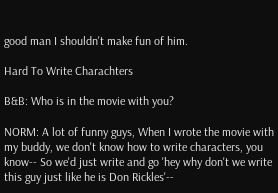good man I shouldn't make fun of him.

Hard To Write Charachters

B&B: Who is in the movie with you?

NORM: A lot of funny guys, When I wrote the movie with my buddy, we don't know how to write characters, you know-- So we'd just write and go 'hey why don't we write this guy just like he is Don Rickles'--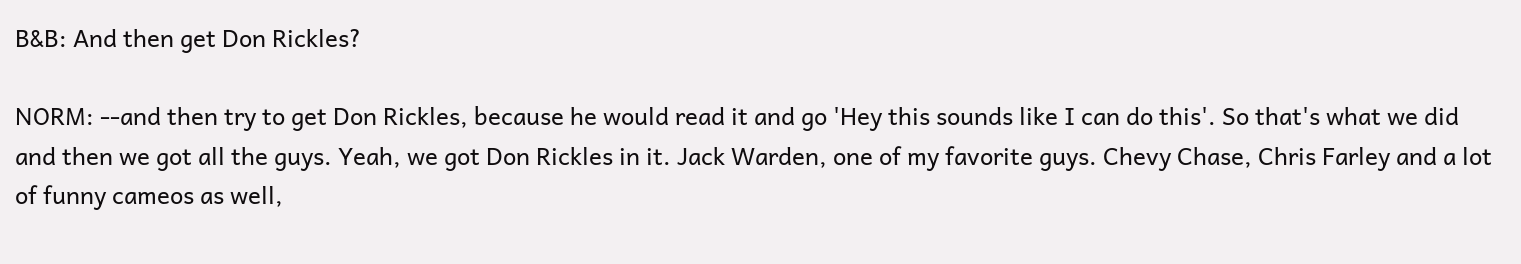B&B: And then get Don Rickles?

NORM: --and then try to get Don Rickles, because he would read it and go 'Hey this sounds like I can do this'. So that's what we did and then we got all the guys. Yeah, we got Don Rickles in it. Jack Warden, one of my favorite guys. Chevy Chase, Chris Farley and a lot of funny cameos as well,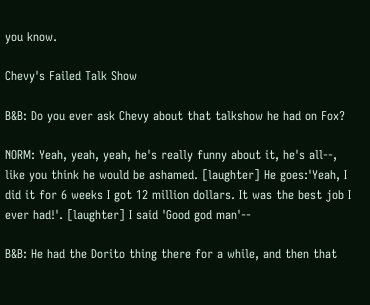you know.

Chevy's Failed Talk Show

B&B: Do you ever ask Chevy about that talkshow he had on Fox?

NORM: Yeah, yeah, yeah, he's really funny about it, he's all--, like you think he would be ashamed. [laughter] He goes:'Yeah, I did it for 6 weeks I got 12 million dollars. It was the best job I ever had!'. [laughter] I said 'Good god man'--

B&B: He had the Dorito thing there for a while, and then that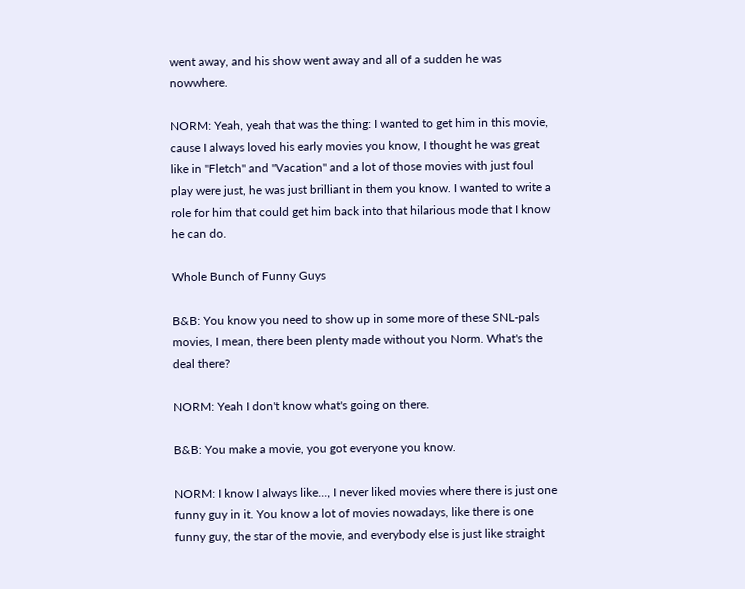went away, and his show went away and all of a sudden he was nowwhere.

NORM: Yeah, yeah that was the thing: I wanted to get him in this movie, cause I always loved his early movies you know, I thought he was great like in "Fletch" and "Vacation" and a lot of those movies with just foul play were just, he was just brilliant in them you know. I wanted to write a role for him that could get him back into that hilarious mode that I know he can do.

Whole Bunch of Funny Guys

B&B: You know you need to show up in some more of these SNL-pals movies, I mean, there been plenty made without you Norm. What's the deal there?

NORM: Yeah I don't know what's going on there.

B&B: You make a movie, you got everyone you know.

NORM: I know I always like..., I never liked movies where there is just one funny guy in it. You know a lot of movies nowadays, like there is one funny guy, the star of the movie, and everybody else is just like straight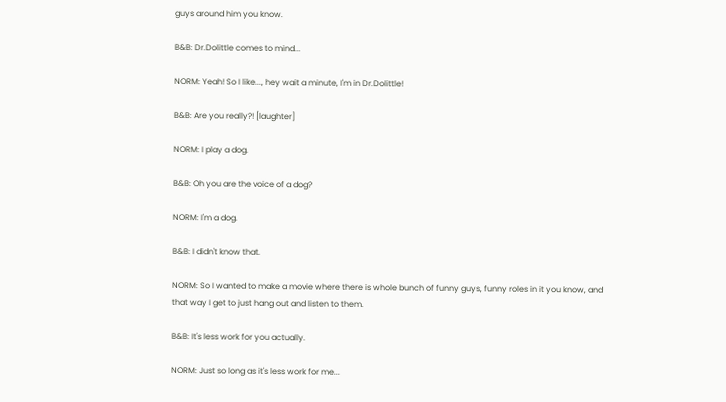guys around him you know.

B&B: Dr.Dolittle comes to mind...

NORM: Yeah! So I like..., hey wait a minute, I'm in Dr.Dolittle!

B&B: Are you really?! [laughter]

NORM: I play a dog.

B&B: Oh you are the voice of a dog?

NORM: I'm a dog.

B&B: I didn't know that.

NORM: So I wanted to make a movie where there is whole bunch of funny guys, funny roles in it you know, and that way I get to just hang out and listen to them.

B&B: It's less work for you actually.

NORM: Just so long as it's less work for me...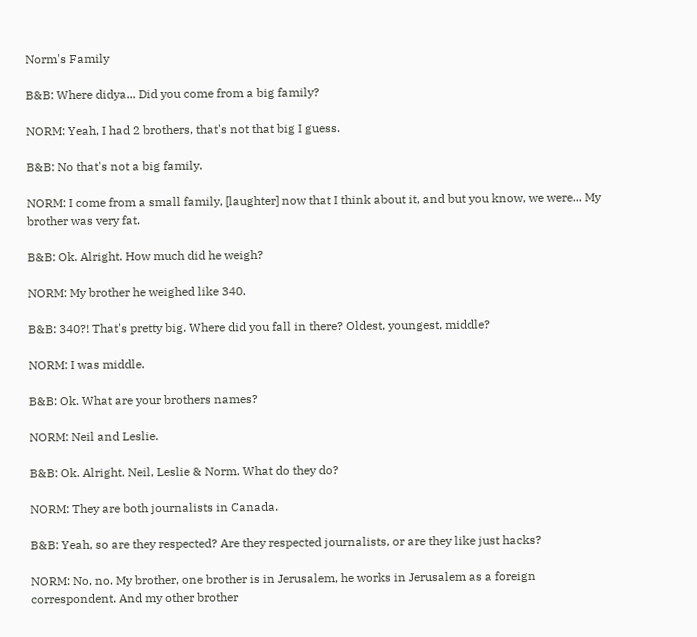Norm's Family

B&B: Where didya... Did you come from a big family?

NORM: Yeah, I had 2 brothers, that's not that big I guess.

B&B: No that's not a big family.

NORM: I come from a small family, [laughter] now that I think about it, and but you know, we were... My brother was very fat.

B&B: Ok. Alright. How much did he weigh?

NORM: My brother he weighed like 340.

B&B: 340?! That's pretty big. Where did you fall in there? Oldest, youngest, middle?

NORM: I was middle.

B&B: Ok. What are your brothers names?

NORM: Neil and Leslie.

B&B: Ok. Alright. Neil, Leslie & Norm. What do they do?

NORM: They are both journalists in Canada.

B&B: Yeah, so are they respected? Are they respected journalists, or are they like just hacks?

NORM: No, no. My brother, one brother is in Jerusalem, he works in Jerusalem as a foreign correspondent. And my other brother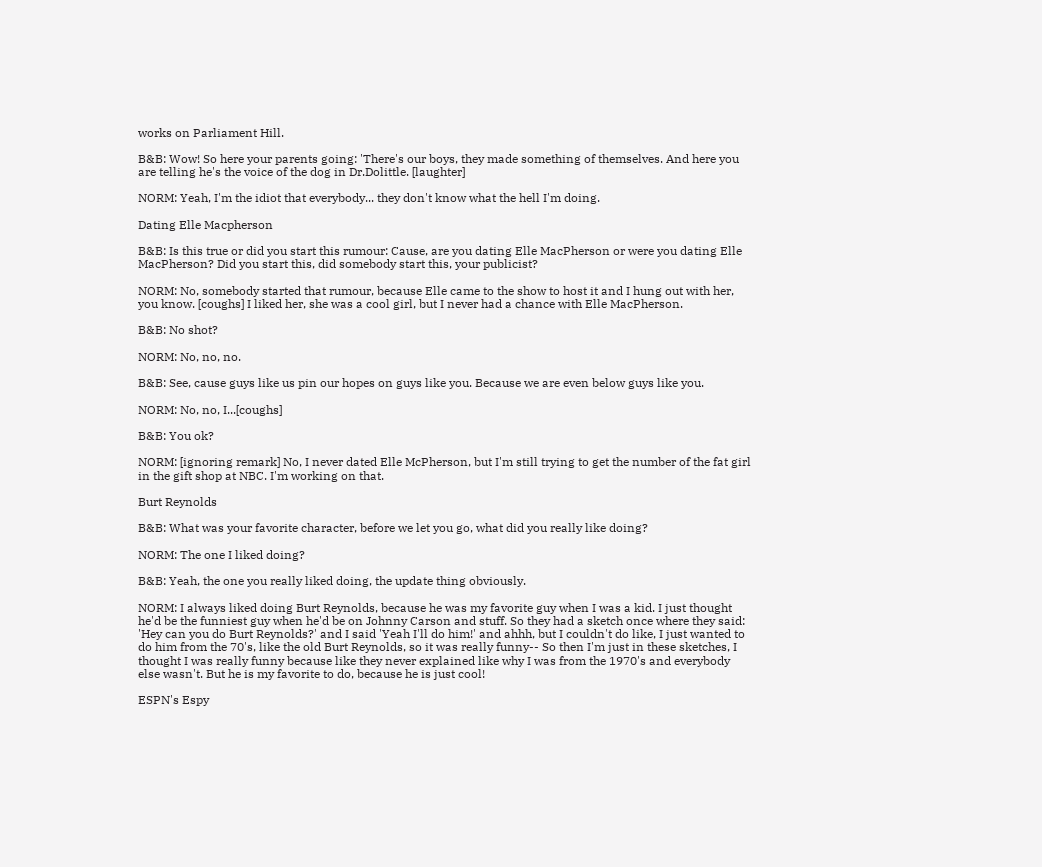works on Parliament Hill.

B&B: Wow! So here your parents going: 'There's our boys, they made something of themselves. And here you are telling he's the voice of the dog in Dr.Dolittle. [laughter]

NORM: Yeah, I'm the idiot that everybody... they don't know what the hell I'm doing.

Dating Elle Macpherson

B&B: Is this true or did you start this rumour: Cause, are you dating Elle MacPherson or were you dating Elle MacPherson? Did you start this, did somebody start this, your publicist?

NORM: No, somebody started that rumour, because Elle came to the show to host it and I hung out with her, you know. [coughs] I liked her, she was a cool girl, but I never had a chance with Elle MacPherson.

B&B: No shot?

NORM: No, no, no.

B&B: See, cause guys like us pin our hopes on guys like you. Because we are even below guys like you.

NORM: No, no, I...[coughs]

B&B: You ok?

NORM: [ignoring remark] No, I never dated Elle McPherson, but I'm still trying to get the number of the fat girl in the gift shop at NBC. I'm working on that.

Burt Reynolds

B&B: What was your favorite character, before we let you go, what did you really like doing?

NORM: The one I liked doing?

B&B: Yeah, the one you really liked doing, the update thing obviously.

NORM: I always liked doing Burt Reynolds, because he was my favorite guy when I was a kid. I just thought he'd be the funniest guy when he'd be on Johnny Carson and stuff. So they had a sketch once where they said: 'Hey can you do Burt Reynolds?' and I said 'Yeah I'll do him!' and ahhh, but I couldn't do like, I just wanted to do him from the 70's, like the old Burt Reynolds, so it was really funny-- So then I'm just in these sketches, I thought I was really funny because like they never explained like why I was from the 1970's and everybody else wasn't. But he is my favorite to do, because he is just cool!

ESPN's Espy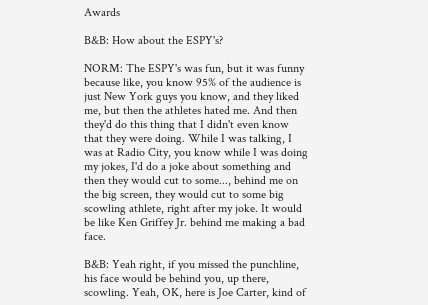Awards

B&B: How about the ESPY's?

NORM: The ESPY's was fun, but it was funny because like, you know 95% of the audience is just New York guys you know, and they liked me, but then the athletes hated me. And then they'd do this thing that I didn't even know that they were doing. While I was talking, I was at Radio City, you know while I was doing my jokes, I'd do a joke about something and then they would cut to some..., behind me on the big screen, they would cut to some big scowling athlete, right after my joke. It would be like Ken Griffey Jr. behind me making a bad face.

B&B: Yeah right, if you missed the punchline, his face would be behind you, up there, scowling. Yeah, OK, here is Joe Carter, kind of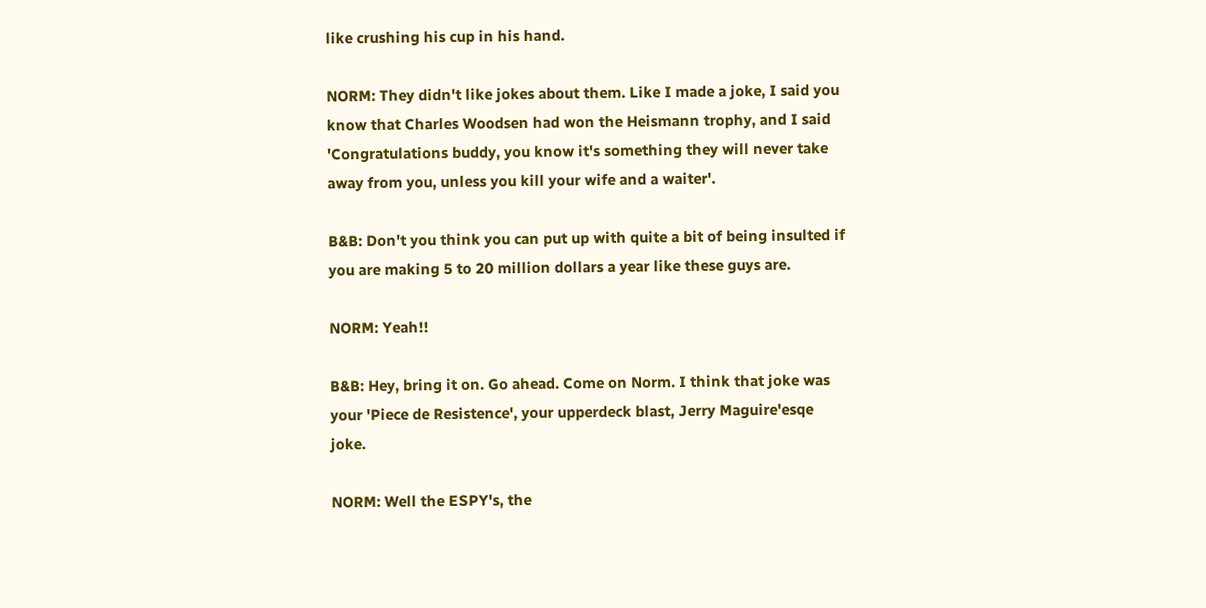like crushing his cup in his hand.

NORM: They didn't like jokes about them. Like I made a joke, I said you know that Charles Woodsen had won the Heismann trophy, and I said 'Congratulations buddy, you know it's something they will never take away from you, unless you kill your wife and a waiter'.

B&B: Don't you think you can put up with quite a bit of being insulted if you are making 5 to 20 million dollars a year like these guys are.

NORM: Yeah!!

B&B: Hey, bring it on. Go ahead. Come on Norm. I think that joke was your 'Piece de Resistence', your upperdeck blast, Jerry Maguire'esqe joke.

NORM: Well the ESPY's, the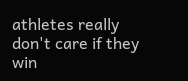athletes really don't care if they win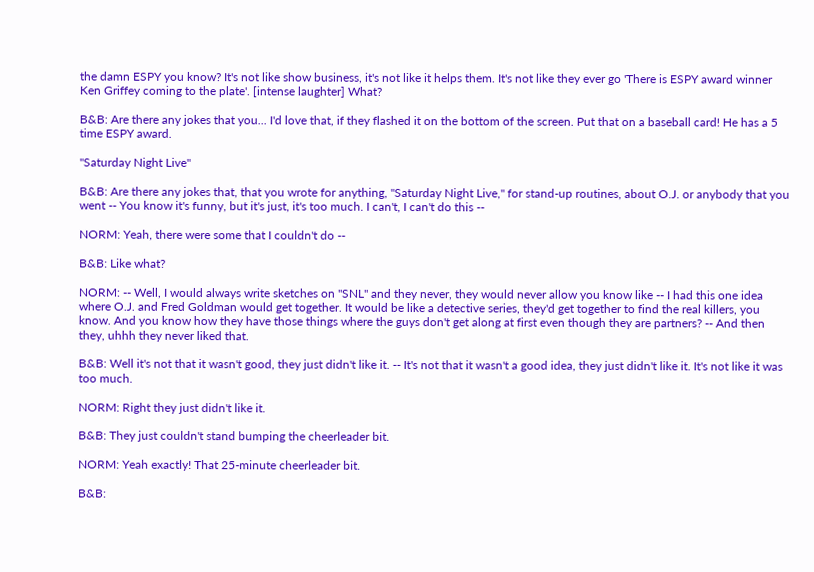the damn ESPY you know? It's not like show business, it's not like it helps them. It's not like they ever go 'There is ESPY award winner Ken Griffey coming to the plate'. [intense laughter] What?

B&B: Are there any jokes that you... I'd love that, if they flashed it on the bottom of the screen. Put that on a baseball card! He has a 5 time ESPY award.

"Saturday Night Live"

B&B: Are there any jokes that, that you wrote for anything, "Saturday Night Live," for stand-up routines, about O.J. or anybody that you went -- You know it's funny, but it's just, it's too much. I can't, I can't do this --

NORM: Yeah, there were some that I couldn't do --

B&B: Like what?

NORM: -- Well, I would always write sketches on "SNL" and they never, they would never allow you know like -- I had this one idea where O.J. and Fred Goldman would get together. It would be like a detective series, they'd get together to find the real killers, you know. And you know how they have those things where the guys don't get along at first even though they are partners? -- And then they, uhhh they never liked that.

B&B: Well it's not that it wasn't good, they just didn't like it. -- It's not that it wasn't a good idea, they just didn't like it. It's not like it was too much.

NORM: Right they just didn't like it.

B&B: They just couldn't stand bumping the cheerleader bit.

NORM: Yeah exactly! That 25-minute cheerleader bit.

B&B: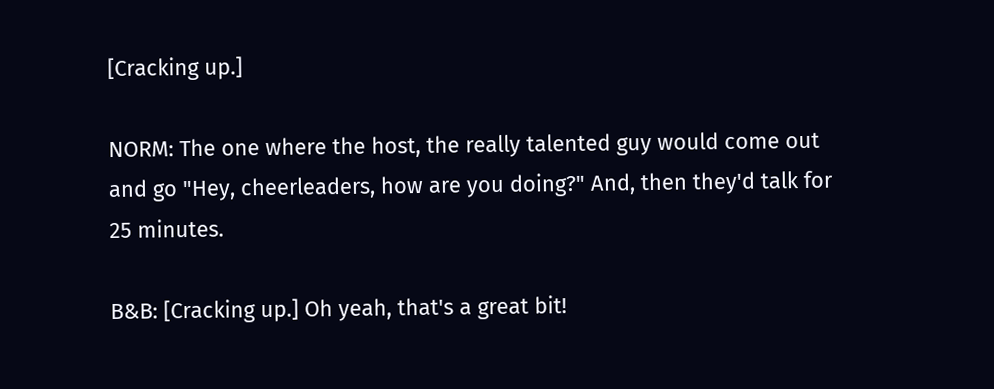[Cracking up.]

NORM: The one where the host, the really talented guy would come out and go "Hey, cheerleaders, how are you doing?" And, then they'd talk for 25 minutes.

B&B: [Cracking up.] Oh yeah, that's a great bit!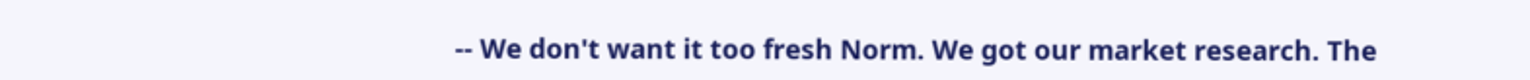-- We don't want it too fresh Norm. We got our market research. The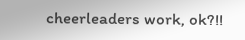cheerleaders work, ok?!!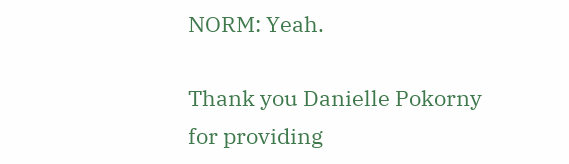NORM: Yeah.

Thank you Danielle Pokorny for providing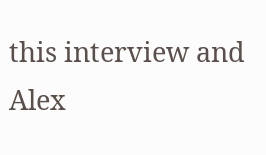this interview and Alex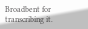Broadbent for transcribing it.